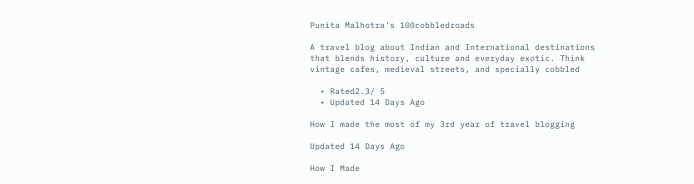Punita Malhotra's 100cobbledroads

A travel blog about Indian and International destinations
that blends history, culture and everyday exotic. Think
vintage cafes, medieval streets, and specially cobbled

  • Rated2.3/ 5
  • Updated 14 Days Ago

How I made the most of my 3rd year of travel blogging

Updated 14 Days Ago

How I Made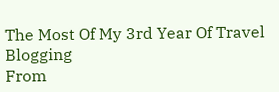The Most Of My 3rd Year Of Travel Blogging
From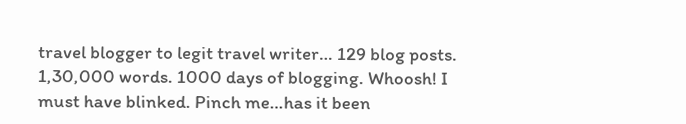travel blogger to legit travel writer… 129 blog posts. 1,30,000 words. 1000 days of blogging. Whoosh! I must have blinked. Pinch me…has it been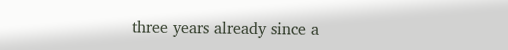three years already since a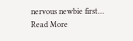nervous newbie first…
Read More